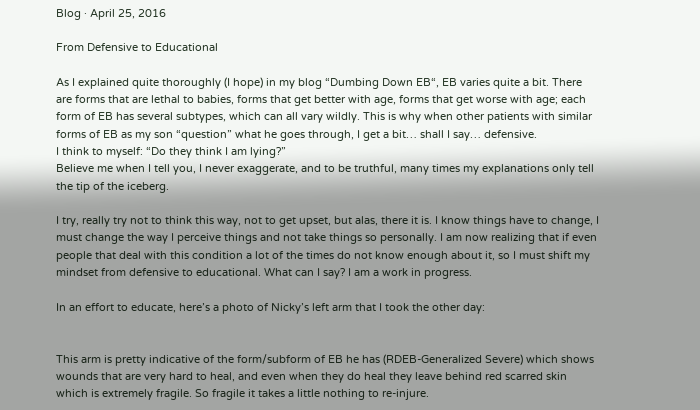Blog · April 25, 2016

From Defensive to Educational

As I explained quite thoroughly (I hope) in my blog “Dumbing Down EB“, EB varies quite a bit. There are forms that are lethal to babies, forms that get better with age, forms that get worse with age; each form of EB has several subtypes, which can all vary wildly. This is why when other patients with similar forms of EB as my son “question” what he goes through, I get a bit… shall I say… defensive.
I think to myself: “Do they think I am lying?”
Believe me when I tell you, I never exaggerate, and to be truthful, many times my explanations only tell the tip of the iceberg.

I try, really try not to think this way, not to get upset, but alas, there it is. I know things have to change, I must change the way I perceive things and not take things so personally. I am now realizing that if even people that deal with this condition a lot of the times do not know enough about it, so I must shift my mindset from defensive to educational. What can I say? I am a work in progress.

In an effort to educate, here’s a photo of Nicky’s left arm that I took the other day:


This arm is pretty indicative of the form/subform of EB he has (RDEB-Generalized Severe) which shows wounds that are very hard to heal, and even when they do heal they leave behind red scarred skin which is extremely fragile. So fragile it takes a little nothing to re-injure.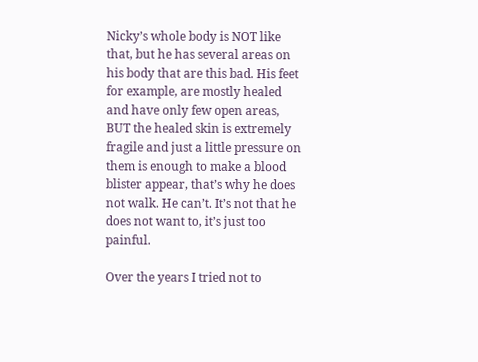Nicky’s whole body is NOT like that, but he has several areas on his body that are this bad. His feet for example, are mostly healed and have only few open areas, BUT the healed skin is extremely fragile and just a little pressure on them is enough to make a blood blister appear, that’s why he does not walk. He can’t. It’s not that he does not want to, it’s just too painful.

Over the years I tried not to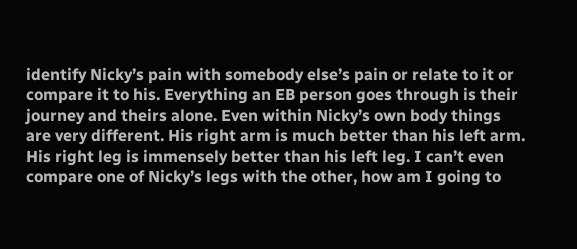identify Nicky’s pain with somebody else’s pain or relate to it or compare it to his. Everything an EB person goes through is their journey and theirs alone. Even within Nicky’s own body things are very different. His right arm is much better than his left arm. His right leg is immensely better than his left leg. I can’t even compare one of Nicky’s legs with the other, how am I going to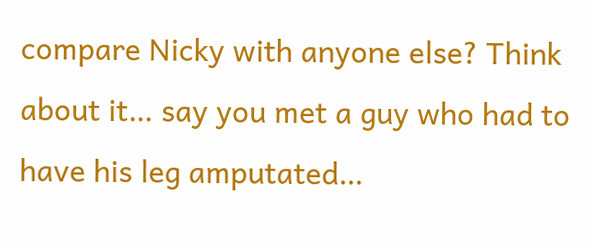compare Nicky with anyone else? Think about it… say you met a guy who had to have his leg amputated…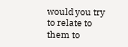would you try to relate to them to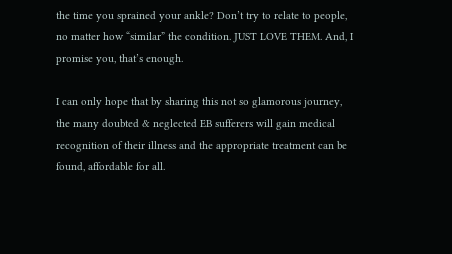the time you sprained your ankle? Don’t try to relate to people, no matter how “similar” the condition. JUST LOVE THEM. And, I promise you, that’s enough.

I can only hope that by sharing this not so glamorous journey, the many doubted & neglected EB sufferers will gain medical recognition of their illness and the appropriate treatment can be found, affordable for all.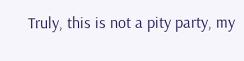Truly, this is not a pity party, my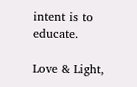intent is to educate.

Love & Light,